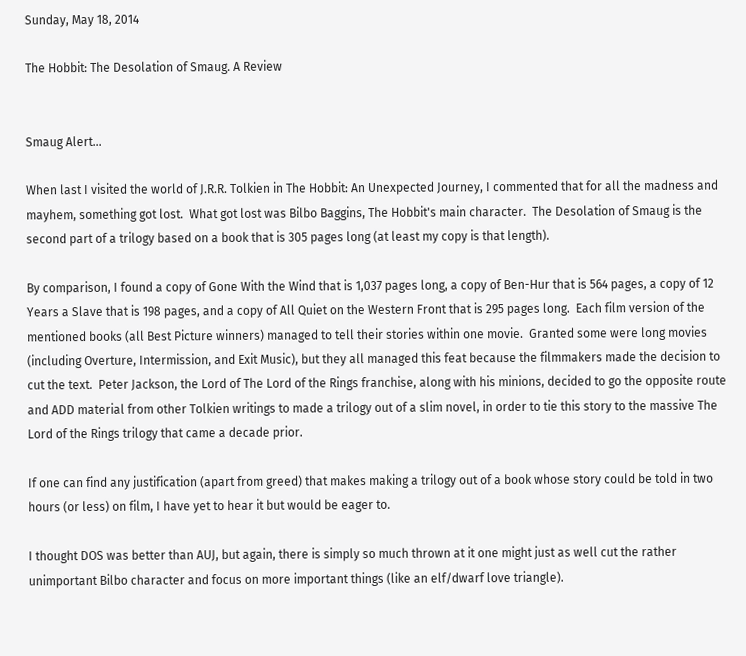Sunday, May 18, 2014

The Hobbit: The Desolation of Smaug. A Review


Smaug Alert...

When last I visited the world of J.R.R. Tolkien in The Hobbit: An Unexpected Journey, I commented that for all the madness and mayhem, something got lost.  What got lost was Bilbo Baggins, The Hobbit's main character.  The Desolation of Smaug is the second part of a trilogy based on a book that is 305 pages long (at least my copy is that length).

By comparison, I found a copy of Gone With the Wind that is 1,037 pages long, a copy of Ben-Hur that is 564 pages, a copy of 12 Years a Slave that is 198 pages, and a copy of All Quiet on the Western Front that is 295 pages long.  Each film version of the mentioned books (all Best Picture winners) managed to tell their stories within one movie.  Granted some were long movies (including Overture, Intermission, and Exit Music), but they all managed this feat because the filmmakers made the decision to cut the text.  Peter Jackson, the Lord of The Lord of the Rings franchise, along with his minions, decided to go the opposite route and ADD material from other Tolkien writings to made a trilogy out of a slim novel, in order to tie this story to the massive The Lord of the Rings trilogy that came a decade prior.

If one can find any justification (apart from greed) that makes making a trilogy out of a book whose story could be told in two hours (or less) on film, I have yet to hear it but would be eager to.

I thought DOS was better than AUJ, but again, there is simply so much thrown at it one might just as well cut the rather unimportant Bilbo character and focus on more important things (like an elf/dwarf love triangle).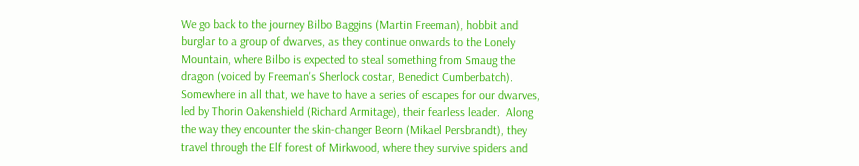We go back to the journey Bilbo Baggins (Martin Freeman), hobbit and burglar to a group of dwarves, as they continue onwards to the Lonely Mountain, where Bilbo is expected to steal something from Smaug the dragon (voiced by Freeman's Sherlock costar, Benedict Cumberbatch).  Somewhere in all that, we have to have a series of escapes for our dwarves, led by Thorin Oakenshield (Richard Armitage), their fearless leader.  Along the way they encounter the skin-changer Beorn (Mikael Persbrandt), they travel through the Elf forest of Mirkwood, where they survive spiders and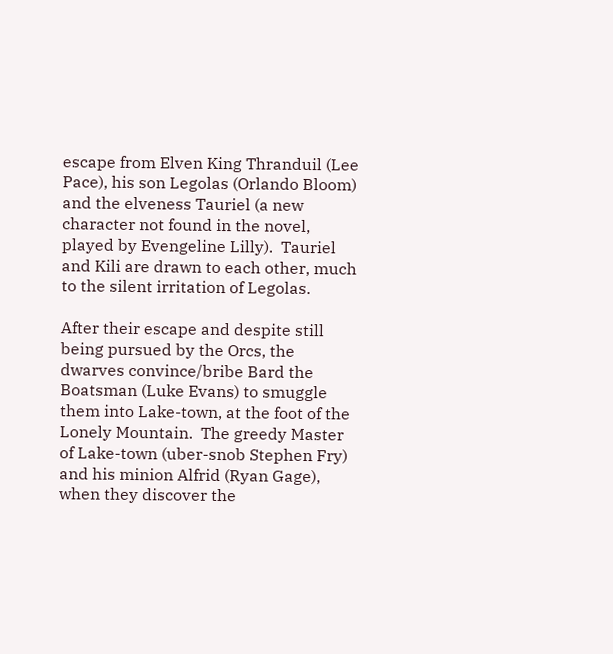escape from Elven King Thranduil (Lee Pace), his son Legolas (Orlando Bloom) and the elveness Tauriel (a new character not found in the novel, played by Evengeline Lilly).  Tauriel and Kili are drawn to each other, much to the silent irritation of Legolas.

After their escape and despite still being pursued by the Orcs, the dwarves convince/bribe Bard the Boatsman (Luke Evans) to smuggle them into Lake-town, at the foot of the Lonely Mountain.  The greedy Master of Lake-town (uber-snob Stephen Fry) and his minion Alfrid (Ryan Gage), when they discover the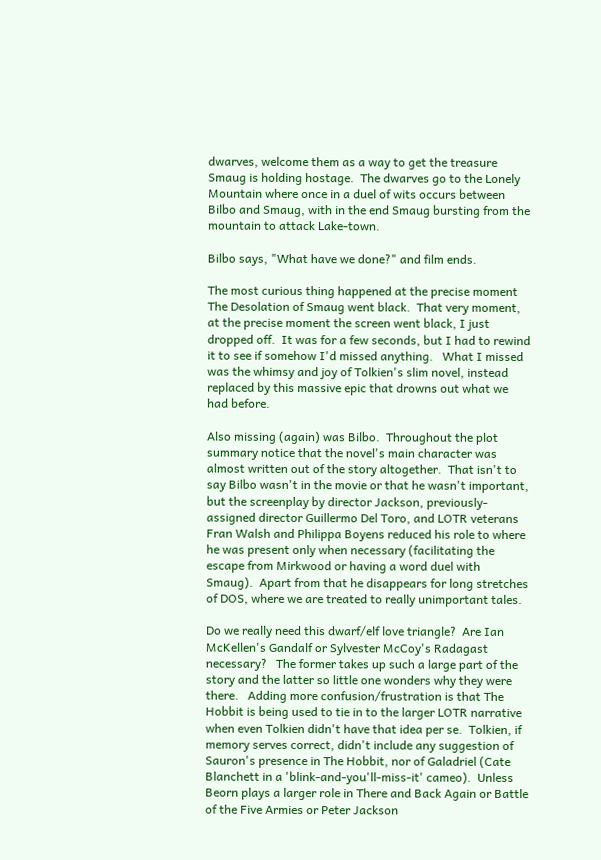dwarves, welcome them as a way to get the treasure Smaug is holding hostage.  The dwarves go to the Lonely Mountain where once in a duel of wits occurs between Bilbo and Smaug, with in the end Smaug bursting from the mountain to attack Lake-town.

Bilbo says, "What have we done?" and film ends.

The most curious thing happened at the precise moment The Desolation of Smaug went black.  That very moment, at the precise moment the screen went black, I just dropped off.  It was for a few seconds, but I had to rewind it to see if somehow I'd missed anything.   What I missed was the whimsy and joy of Tolkien's slim novel, instead replaced by this massive epic that drowns out what we had before.

Also missing (again) was Bilbo.  Throughout the plot summary notice that the novel's main character was almost written out of the story altogether.  That isn't to say Bilbo wasn't in the movie or that he wasn't important, but the screenplay by director Jackson, previously-assigned director Guillermo Del Toro, and LOTR veterans Fran Walsh and Philippa Boyens reduced his role to where he was present only when necessary (facilitating the escape from Mirkwood or having a word duel with Smaug).  Apart from that he disappears for long stretches of DOS, where we are treated to really unimportant tales.

Do we really need this dwarf/elf love triangle?  Are Ian McKellen's Gandalf or Sylvester McCoy's Radagast necessary?   The former takes up such a large part of the story and the latter so little one wonders why they were there.   Adding more confusion/frustration is that The Hobbit is being used to tie in to the larger LOTR narrative when even Tolkien didn't have that idea per se.  Tolkien, if memory serves correct, didn't include any suggestion of Sauron's presence in The Hobbit, nor of Galadriel (Cate Blanchett in a 'blink-and-you'll-miss-it' cameo).  Unless Beorn plays a larger role in There and Back Again or Battle of the Five Armies or Peter Jackson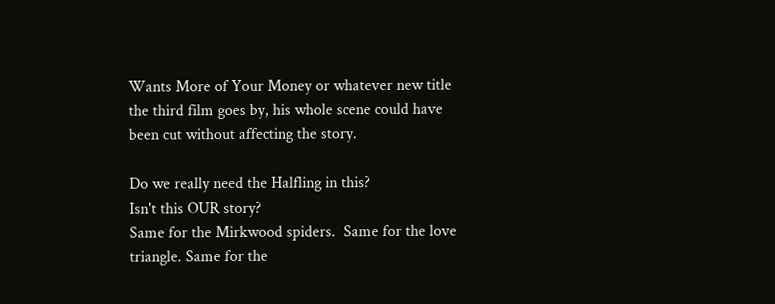Wants More of Your Money or whatever new title the third film goes by, his whole scene could have been cut without affecting the story.

Do we really need the Halfling in this?
Isn't this OUR story?
Same for the Mirkwood spiders.  Same for the love triangle. Same for the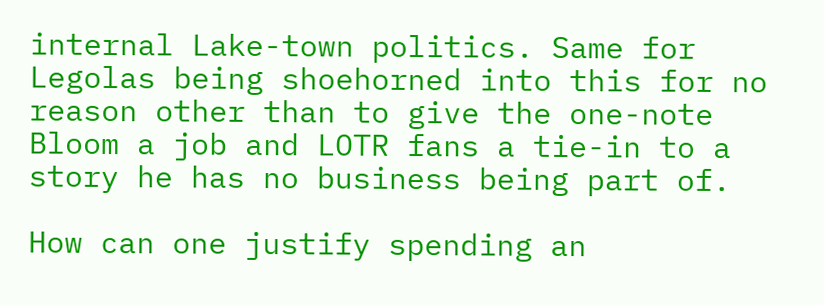internal Lake-town politics. Same for Legolas being shoehorned into this for no reason other than to give the one-note Bloom a job and LOTR fans a tie-in to a story he has no business being part of.

How can one justify spending an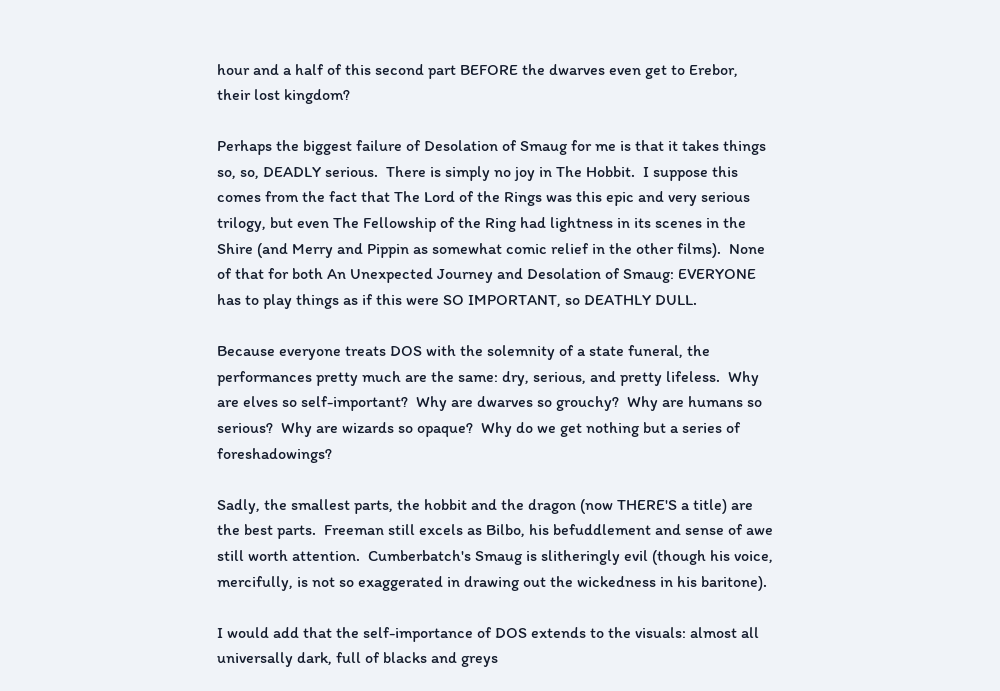hour and a half of this second part BEFORE the dwarves even get to Erebor, their lost kingdom?

Perhaps the biggest failure of Desolation of Smaug for me is that it takes things so, so, DEADLY serious.  There is simply no joy in The Hobbit.  I suppose this comes from the fact that The Lord of the Rings was this epic and very serious trilogy, but even The Fellowship of the Ring had lightness in its scenes in the Shire (and Merry and Pippin as somewhat comic relief in the other films).  None of that for both An Unexpected Journey and Desolation of Smaug: EVERYONE has to play things as if this were SO IMPORTANT, so DEATHLY DULL.

Because everyone treats DOS with the solemnity of a state funeral, the performances pretty much are the same: dry, serious, and pretty lifeless.  Why are elves so self-important?  Why are dwarves so grouchy?  Why are humans so serious?  Why are wizards so opaque?  Why do we get nothing but a series of foreshadowings?

Sadly, the smallest parts, the hobbit and the dragon (now THERE'S a title) are the best parts.  Freeman still excels as Bilbo, his befuddlement and sense of awe still worth attention.  Cumberbatch's Smaug is slitheringly evil (though his voice, mercifully, is not so exaggerated in drawing out the wickedness in his baritone).

I would add that the self-importance of DOS extends to the visuals: almost all universally dark, full of blacks and greys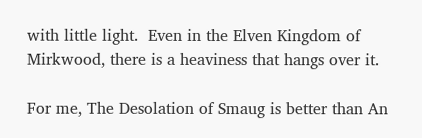with little light.  Even in the Elven Kingdom of Mirkwood, there is a heaviness that hangs over it.

For me, The Desolation of Smaug is better than An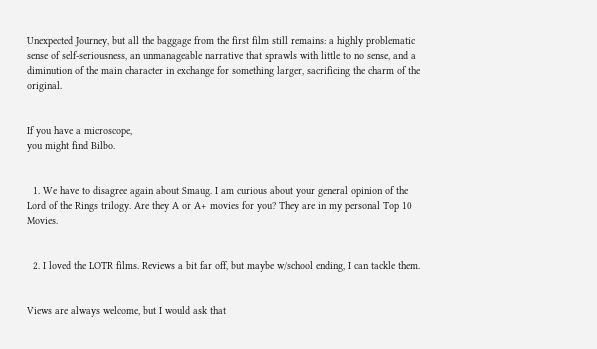Unexpected Journey, but all the baggage from the first film still remains: a highly problematic sense of self-seriousness, an unmanageable narrative that sprawls with little to no sense, and a diminution of the main character in exchange for something larger, sacrificing the charm of the original.


If you have a microscope,
you might find Bilbo.


  1. We have to disagree again about Smaug. I am curious about your general opinion of the Lord of the Rings trilogy. Are they A or A+ movies for you? They are in my personal Top 10 Movies.


  2. I loved the LOTR films. Reviews a bit far off, but maybe w/school ending, I can tackle them.


Views are always welcome, but I would ask that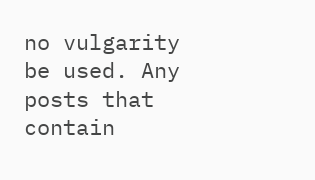no vulgarity be used. Any posts that contain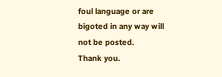foul language or are bigoted in any way will not be posted.
Thank you.